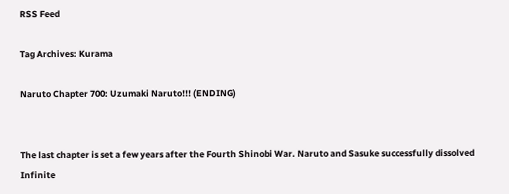RSS Feed

Tag Archives: Kurama

Naruto Chapter 700: Uzumaki Naruto!!! (ENDING)


The last chapter is set a few years after the Fourth Shinobi War. Naruto and Sasuke successfully dissolved Infinite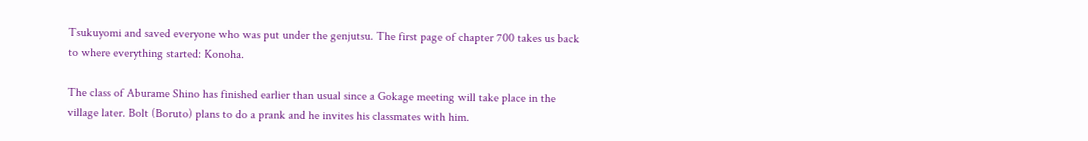Tsukuyomi and saved everyone who was put under the genjutsu. The first page of chapter 700 takes us back to where everything started: Konoha.

The class of Aburame Shino has finished earlier than usual since a Gokage meeting will take place in the village later. Bolt (Boruto) plans to do a prank and he invites his classmates with him.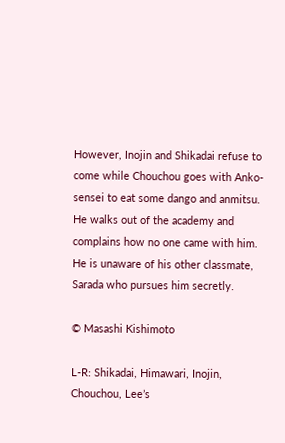However, Inojin and Shikadai refuse to come while Chouchou goes with Anko-sensei to eat some dango and anmitsu. He walks out of the academy and complains how no one came with him. He is unaware of his other classmate, Sarada who pursues him secretly.

© Masashi Kishimoto

L-R: Shikadai, Himawari, Inojin, Chouchou, Lee’s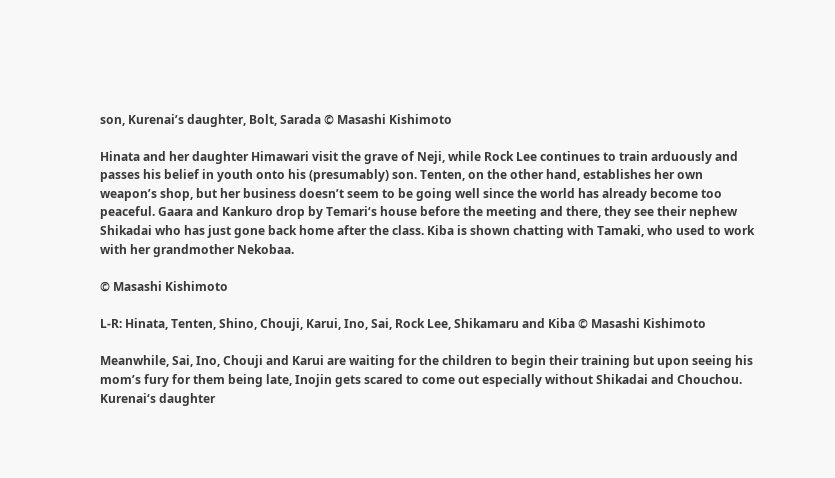son, Kurenai’s daughter, Bolt, Sarada © Masashi Kishimoto

Hinata and her daughter Himawari visit the grave of Neji, while Rock Lee continues to train arduously and passes his belief in youth onto his (presumably) son. Tenten, on the other hand, establishes her own weapon’s shop, but her business doesn’t seem to be going well since the world has already become too peaceful. Gaara and Kankuro drop by Temari‘s house before the meeting and there, they see their nephew Shikadai who has just gone back home after the class. Kiba is shown chatting with Tamaki, who used to work with her grandmother Nekobaa.

© Masashi Kishimoto

L-R: Hinata, Tenten, Shino, Chouji, Karui, Ino, Sai, Rock Lee, Shikamaru and Kiba © Masashi Kishimoto

Meanwhile, Sai, Ino, Chouji and Karui are waiting for the children to begin their training but upon seeing his mom’s fury for them being late, Inojin gets scared to come out especially without Shikadai and Chouchou. Kurenai‘s daughter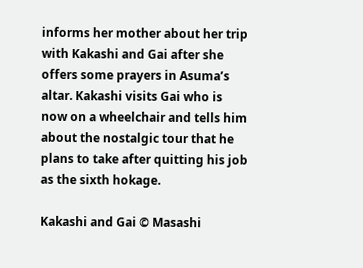informs her mother about her trip with Kakashi and Gai after she offers some prayers in Asuma’s altar. Kakashi visits Gai who is now on a wheelchair and tells him about the nostalgic tour that he plans to take after quitting his job as the sixth hokage.

Kakashi and Gai © Masashi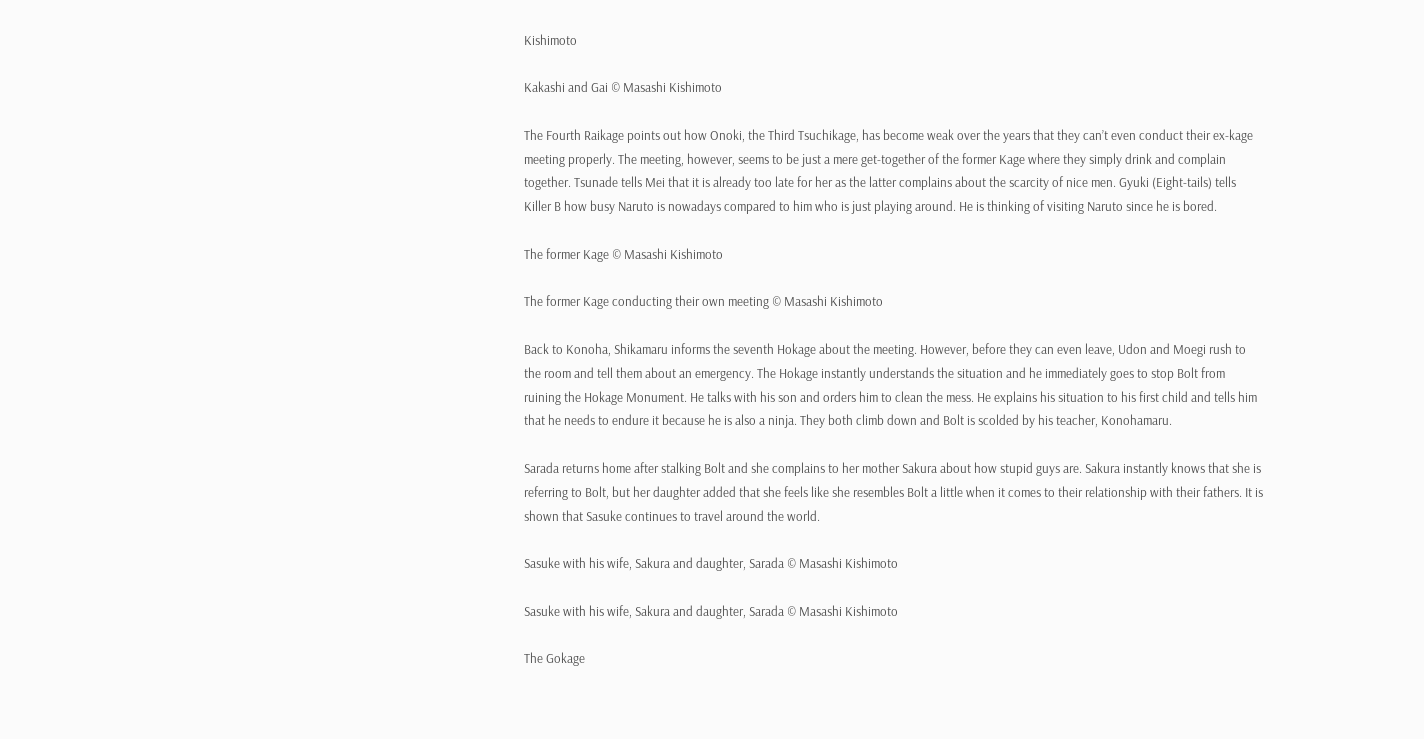Kishimoto

Kakashi and Gai © Masashi Kishimoto

The Fourth Raikage points out how Onoki, the Third Tsuchikage, has become weak over the years that they can’t even conduct their ex-kage meeting properly. The meeting, however, seems to be just a mere get-together of the former Kage where they simply drink and complain together. Tsunade tells Mei that it is already too late for her as the latter complains about the scarcity of nice men. Gyuki (Eight-tails) tells Killer B how busy Naruto is nowadays compared to him who is just playing around. He is thinking of visiting Naruto since he is bored.

The former Kage © Masashi Kishimoto

The former Kage conducting their own meeting © Masashi Kishimoto

Back to Konoha, Shikamaru informs the seventh Hokage about the meeting. However, before they can even leave, Udon and Moegi rush to the room and tell them about an emergency. The Hokage instantly understands the situation and he immediately goes to stop Bolt from ruining the Hokage Monument. He talks with his son and orders him to clean the mess. He explains his situation to his first child and tells him that he needs to endure it because he is also a ninja. They both climb down and Bolt is scolded by his teacher, Konohamaru.

Sarada returns home after stalking Bolt and she complains to her mother Sakura about how stupid guys are. Sakura instantly knows that she is referring to Bolt, but her daughter added that she feels like she resembles Bolt a little when it comes to their relationship with their fathers. It is shown that Sasuke continues to travel around the world.

Sasuke with his wife, Sakura and daughter, Sarada © Masashi Kishimoto

Sasuke with his wife, Sakura and daughter, Sarada © Masashi Kishimoto

The Gokage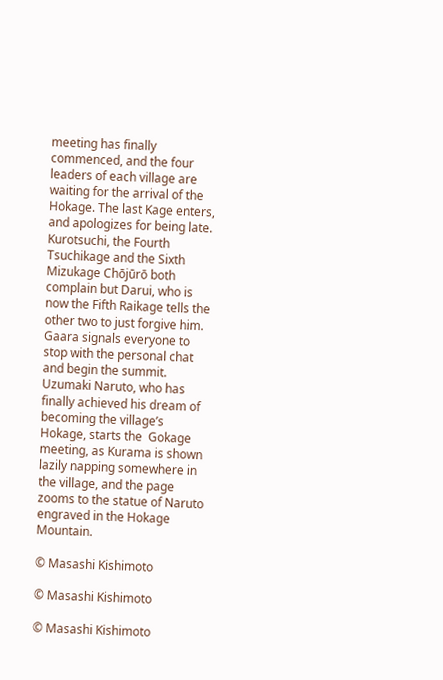meeting has finally commenced, and the four leaders of each village are waiting for the arrival of the Hokage. The last Kage enters, and apologizes for being late. Kurotsuchi, the Fourth Tsuchikage and the Sixth Mizukage Chōjūrō both complain but Darui, who is now the Fifth Raikage tells the other two to just forgive him. Gaara signals everyone to stop with the personal chat and begin the summit. Uzumaki Naruto, who has finally achieved his dream of becoming the village’s Hokage, starts the  Gokage meeting, as Kurama is shown lazily napping somewhere in the village, and the page zooms to the statue of Naruto engraved in the Hokage Mountain.

© Masashi Kishimoto

© Masashi Kishimoto

© Masashi Kishimoto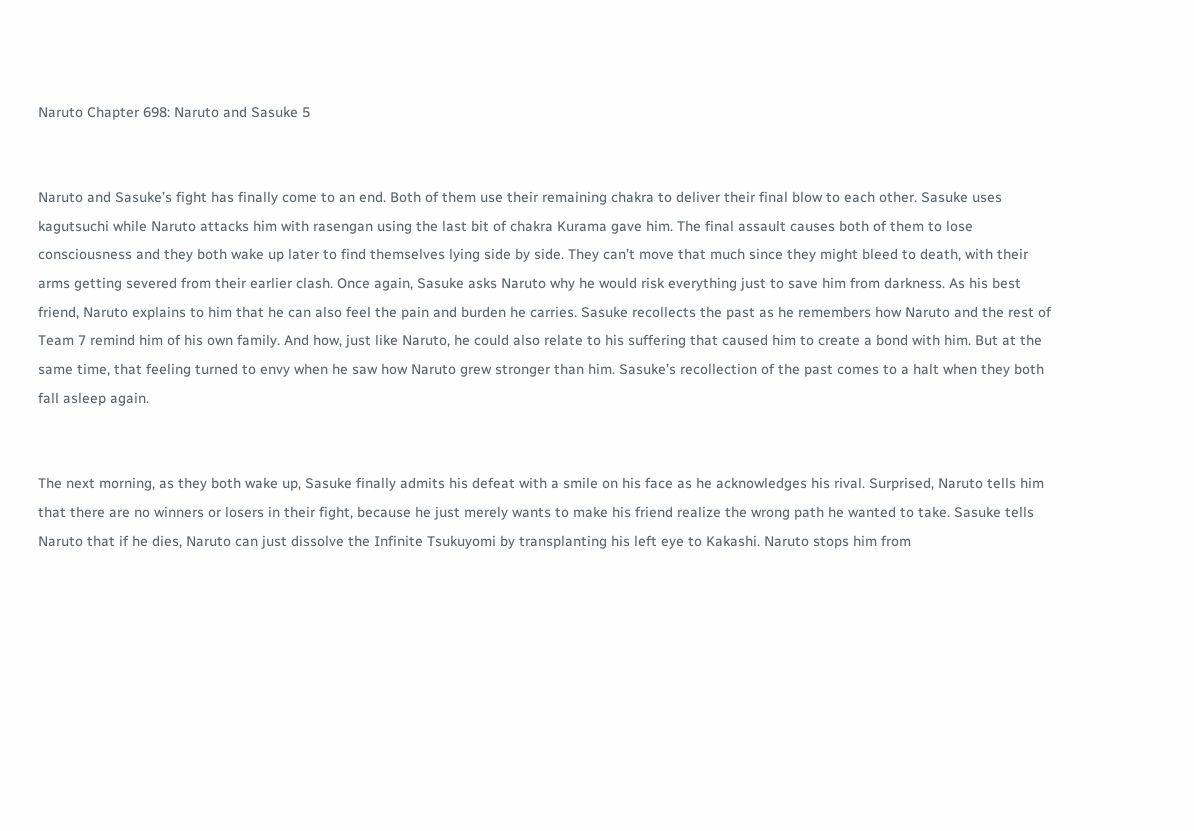Naruto Chapter 698: Naruto and Sasuke 5


Naruto and Sasuke’s fight has finally come to an end. Both of them use their remaining chakra to deliver their final blow to each other. Sasuke uses kagutsuchi while Naruto attacks him with rasengan using the last bit of chakra Kurama gave him. The final assault causes both of them to lose consciousness and they both wake up later to find themselves lying side by side. They can’t move that much since they might bleed to death, with their arms getting severed from their earlier clash. Once again, Sasuke asks Naruto why he would risk everything just to save him from darkness. As his best friend, Naruto explains to him that he can also feel the pain and burden he carries. Sasuke recollects the past as he remembers how Naruto and the rest of Team 7 remind him of his own family. And how, just like Naruto, he could also relate to his suffering that caused him to create a bond with him. But at the same time, that feeling turned to envy when he saw how Naruto grew stronger than him. Sasuke’s recollection of the past comes to a halt when they both fall asleep again.


The next morning, as they both wake up, Sasuke finally admits his defeat with a smile on his face as he acknowledges his rival. Surprised, Naruto tells him that there are no winners or losers in their fight, because he just merely wants to make his friend realize the wrong path he wanted to take. Sasuke tells Naruto that if he dies, Naruto can just dissolve the Infinite Tsukuyomi by transplanting his left eye to Kakashi. Naruto stops him from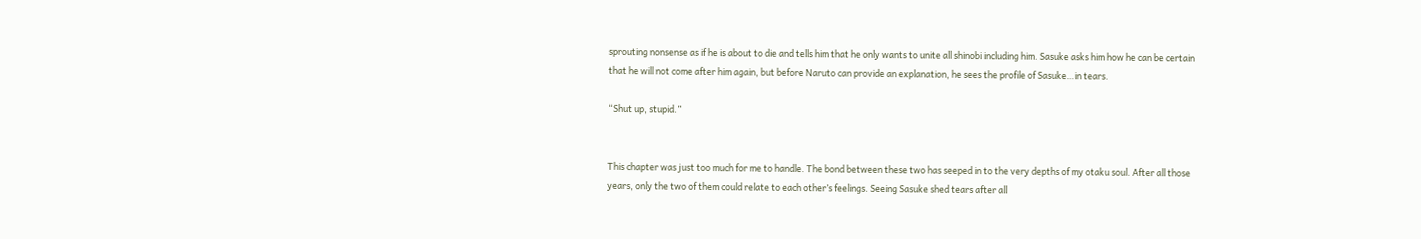sprouting nonsense as if he is about to die and tells him that he only wants to unite all shinobi including him. Sasuke asks him how he can be certain that he will not come after him again, but before Naruto can provide an explanation, he sees the profile of Sasuke…in tears.

“Shut up, stupid.”


This chapter was just too much for me to handle. The bond between these two has seeped in to the very depths of my otaku soul. After all those years, only the two of them could relate to each other’s feelings. Seeing Sasuke shed tears after all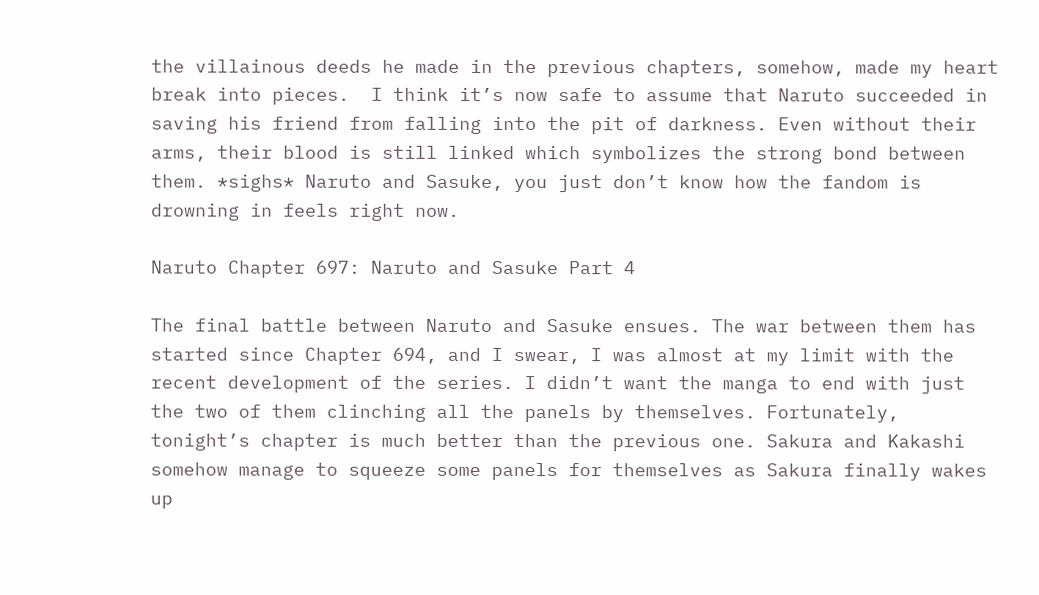the villainous deeds he made in the previous chapters, somehow, made my heart break into pieces.  I think it’s now safe to assume that Naruto succeeded in saving his friend from falling into the pit of darkness. Even without their arms, their blood is still linked which symbolizes the strong bond between them. *sighs* Naruto and Sasuke, you just don’t know how the fandom is drowning in feels right now.

Naruto Chapter 697: Naruto and Sasuke Part 4

The final battle between Naruto and Sasuke ensues. The war between them has started since Chapter 694, and I swear, I was almost at my limit with the recent development of the series. I didn’t want the manga to end with just the two of them clinching all the panels by themselves. Fortunately, tonight’s chapter is much better than the previous one. Sakura and Kakashi somehow manage to squeeze some panels for themselves as Sakura finally wakes up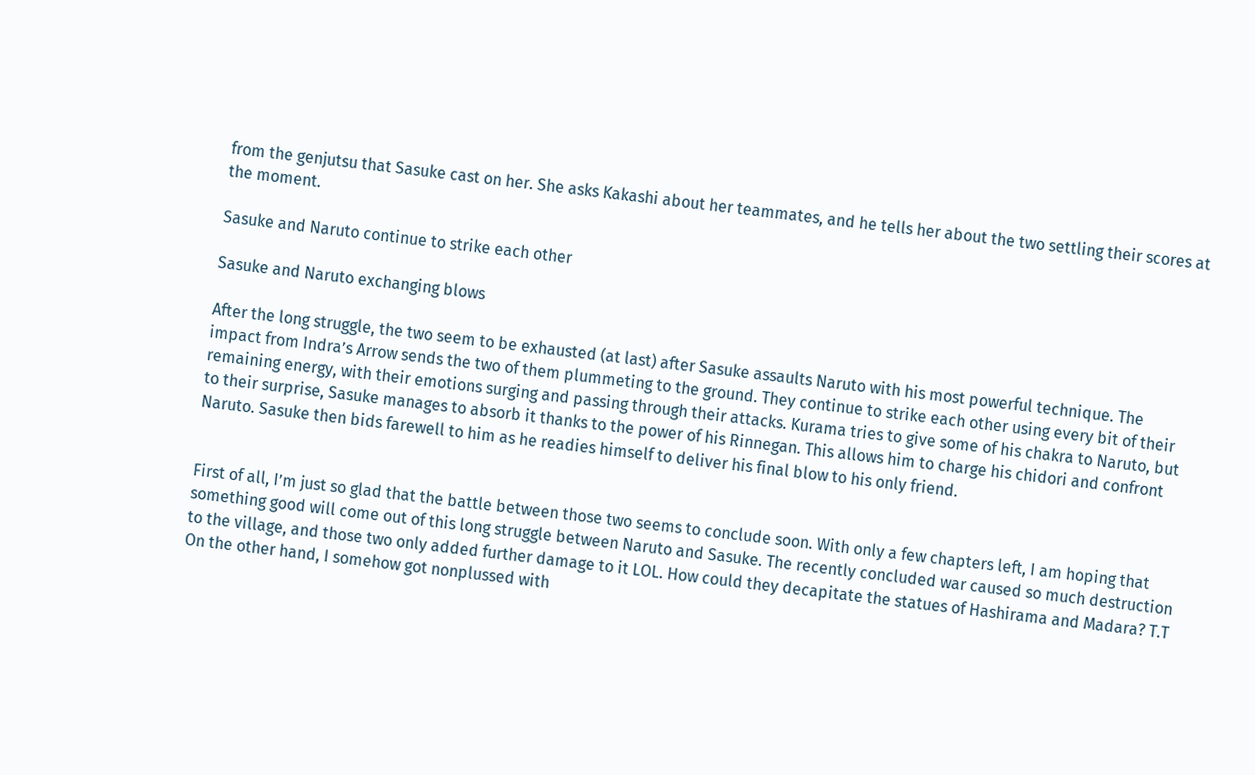from the genjutsu that Sasuke cast on her. She asks Kakashi about her teammates, and he tells her about the two settling their scores at the moment.

Sasuke and Naruto continue to strike each other

Sasuke and Naruto exchanging blows

After the long struggle, the two seem to be exhausted (at last) after Sasuke assaults Naruto with his most powerful technique. The impact from Indra’s Arrow sends the two of them plummeting to the ground. They continue to strike each other using every bit of their remaining energy, with their emotions surging and passing through their attacks. Kurama tries to give some of his chakra to Naruto, but to their surprise, Sasuke manages to absorb it thanks to the power of his Rinnegan. This allows him to charge his chidori and confront Naruto. Sasuke then bids farewell to him as he readies himself to deliver his final blow to his only friend.


First of all, I’m just so glad that the battle between those two seems to conclude soon. With only a few chapters left, I am hoping that something good will come out of this long struggle between Naruto and Sasuke. The recently concluded war caused so much destruction to the village, and those two only added further damage to it LOL. How could they decapitate the statues of Hashirama and Madara? T.T On the other hand, I somehow got nonplussed with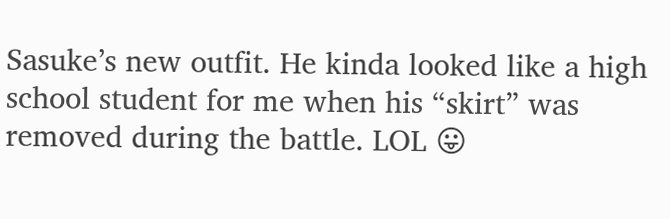Sasuke’s new outfit. He kinda looked like a high school student for me when his “skirt” was removed during the battle. LOL 😛